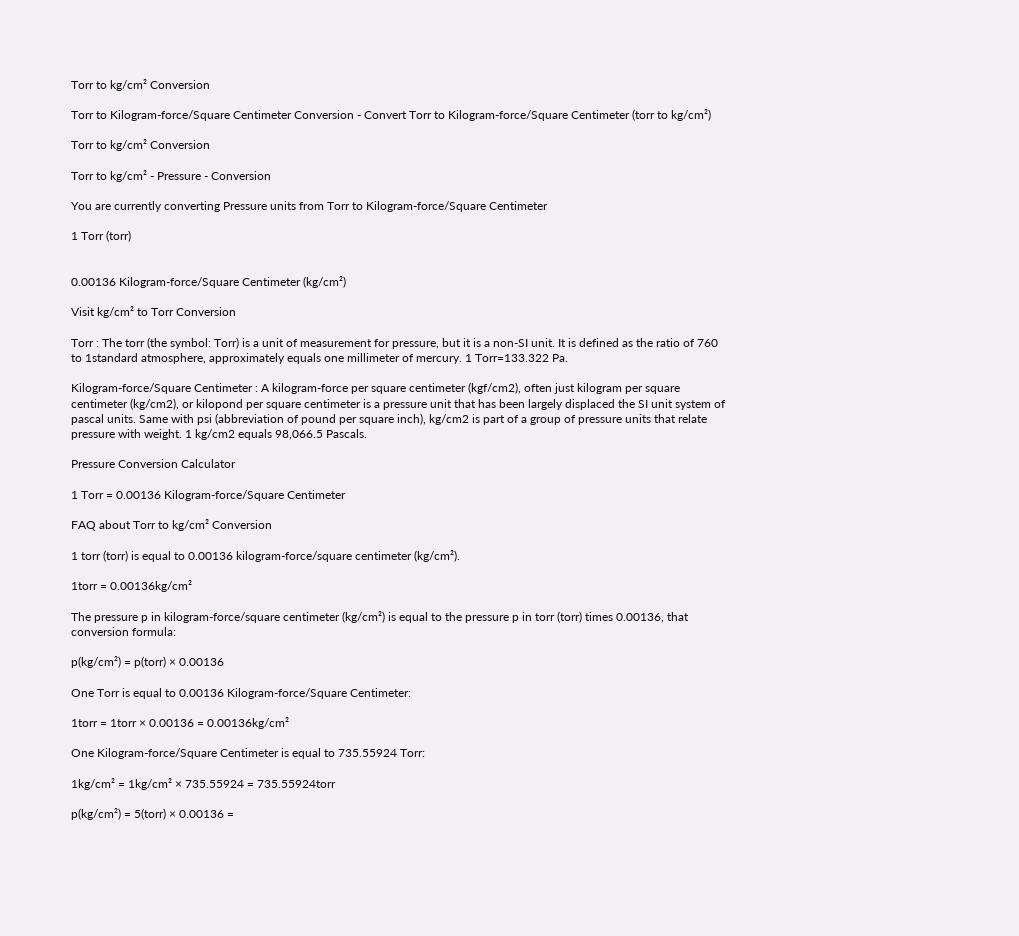Torr to kg/cm² Conversion

Torr to Kilogram-force/Square Centimeter Conversion - Convert Torr to Kilogram-force/Square Centimeter (torr to kg/cm²)

Torr to kg/cm² Conversion

Torr to kg/cm² - Pressure - Conversion

You are currently converting Pressure units from Torr to Kilogram-force/Square Centimeter

1 Torr (torr)


0.00136 Kilogram-force/Square Centimeter (kg/cm²)

Visit kg/cm² to Torr Conversion

Torr : The torr (the symbol: Torr) is a unit of measurement for pressure, but it is a non-SI unit. It is defined as the ratio of 760 to 1standard atmosphere, approximately equals one millimeter of mercury. 1 Torr=133.322 Pa.

Kilogram-force/Square Centimeter : A kilogram-force per square centimeter (kgf/cm2), often just kilogram per square centimeter (kg/cm2), or kilopond per square centimeter is a pressure unit that has been largely displaced the SI unit system of pascal units. Same with psi (abbreviation of pound per square inch), kg/cm2 is part of a group of pressure units that relate pressure with weight. 1 kg/cm2 equals 98,066.5 Pascals.

Pressure Conversion Calculator

1 Torr = 0.00136 Kilogram-force/Square Centimeter

FAQ about Torr to kg/cm² Conversion

1 torr (torr) is equal to 0.00136 kilogram-force/square centimeter (kg/cm²).

1torr = 0.00136kg/cm²

The pressure p in kilogram-force/square centimeter (kg/cm²) is equal to the pressure p in torr (torr) times 0.00136, that conversion formula:

p(kg/cm²) = p(torr) × 0.00136

One Torr is equal to 0.00136 Kilogram-force/Square Centimeter:

1torr = 1torr × 0.00136 = 0.00136kg/cm²

One Kilogram-force/Square Centimeter is equal to 735.55924 Torr:

1kg/cm² = 1kg/cm² × 735.55924 = 735.55924torr

p(kg/cm²) = 5(torr) × 0.00136 =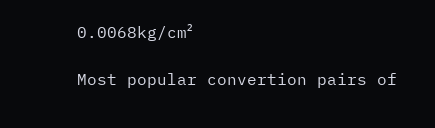0.0068kg/cm²

Most popular convertion pairs of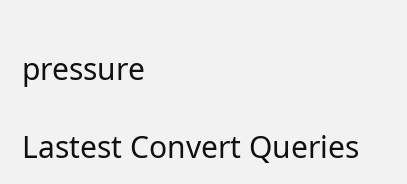pressure

Lastest Convert Queries